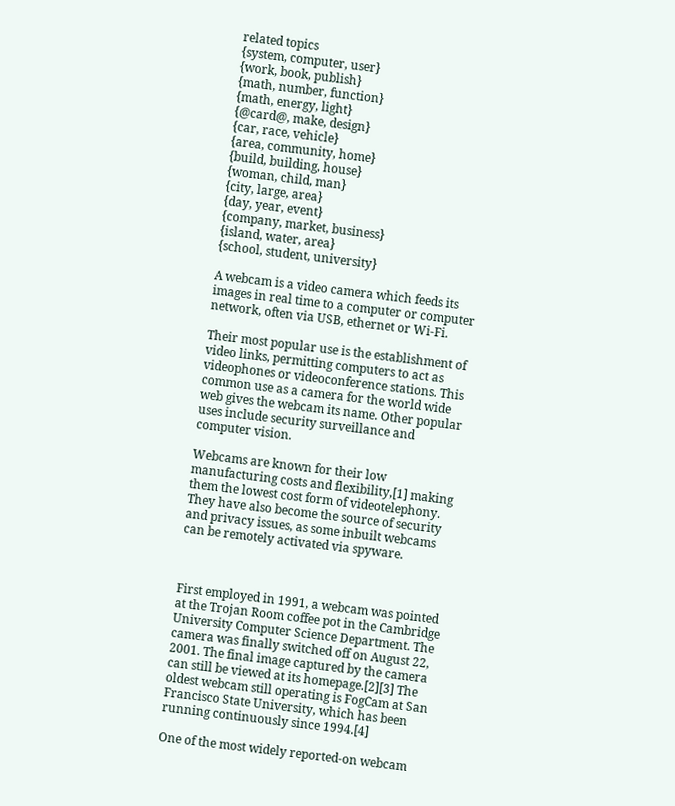related topics
{system, computer, user}
{work, book, publish}
{math, number, function}
{math, energy, light}
{@card@, make, design}
{car, race, vehicle}
{area, community, home}
{build, building, house}
{woman, child, man}
{city, large, area}
{day, year, event}
{company, market, business}
{island, water, area}
{school, student, university}

A webcam is a video camera which feeds its images in real time to a computer or computer network, often via USB, ethernet or Wi-Fi.

Their most popular use is the establishment of video links, permitting computers to act as videophones or videoconference stations. This common use as a camera for the world wide web gives the webcam its name. Other popular uses include security surveillance and computer vision.

Webcams are known for their low manufacturing costs and flexibility,[1] making them the lowest cost form of videotelephony. They have also become the source of security and privacy issues, as some inbuilt webcams can be remotely activated via spyware.



First employed in 1991, a webcam was pointed at the Trojan Room coffee pot in the Cambridge University Computer Science Department. The camera was finally switched off on August 22, 2001. The final image captured by the camera can still be viewed at its homepage.[2][3] The oldest webcam still operating is FogCam at San Francisco State University, which has been running continuously since 1994.[4]

One of the most widely reported-on webcam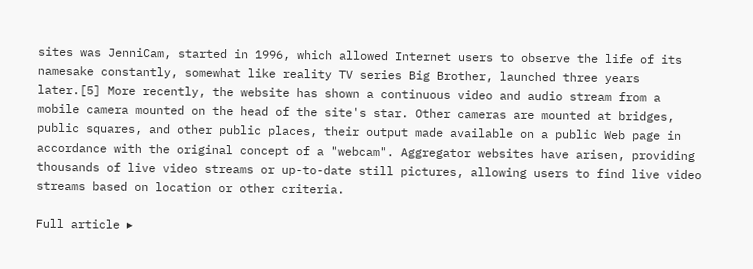sites was JenniCam, started in 1996, which allowed Internet users to observe the life of its namesake constantly, somewhat like reality TV series Big Brother, launched three years later.[5] More recently, the website has shown a continuous video and audio stream from a mobile camera mounted on the head of the site's star. Other cameras are mounted at bridges, public squares, and other public places, their output made available on a public Web page in accordance with the original concept of a "webcam". Aggregator websites have arisen, providing thousands of live video streams or up-to-date still pictures, allowing users to find live video streams based on location or other criteria.

Full article ▸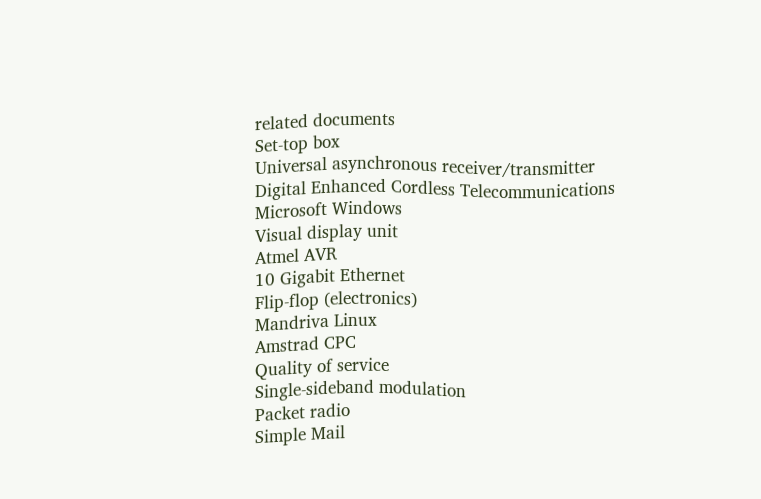related documents
Set-top box
Universal asynchronous receiver/transmitter
Digital Enhanced Cordless Telecommunications
Microsoft Windows
Visual display unit
Atmel AVR
10 Gigabit Ethernet
Flip-flop (electronics)
Mandriva Linux
Amstrad CPC
Quality of service
Single-sideband modulation
Packet radio
Simple Mail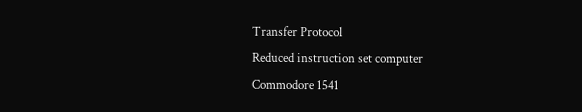Transfer Protocol
Reduced instruction set computer
Commodore 1541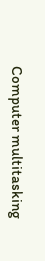Computer multitasking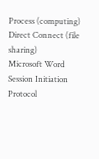Process (computing)
Direct Connect (file sharing)
Microsoft Word
Session Initiation Protocol